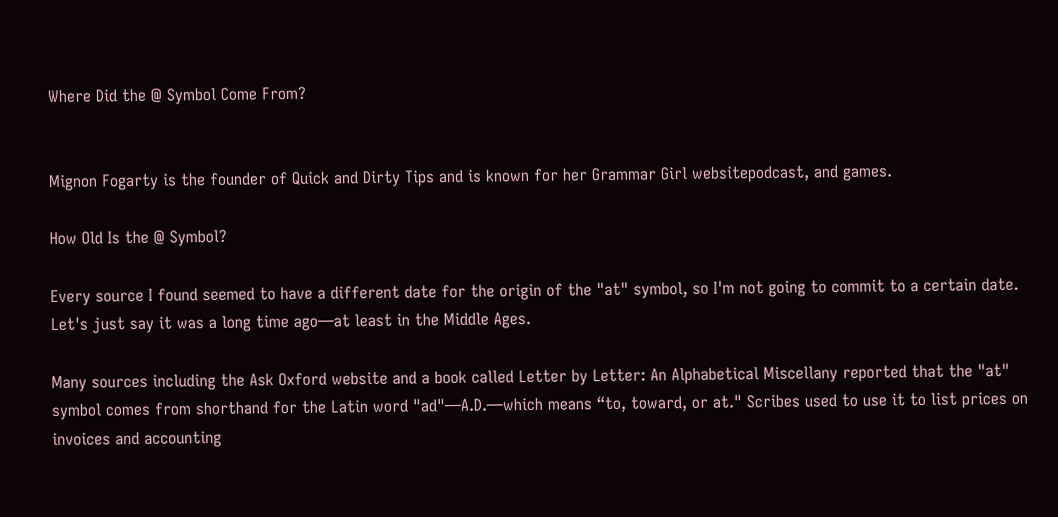Where Did the @ Symbol Come From?


Mignon Fogarty is the founder of Quick and Dirty Tips and is known for her Grammar Girl websitepodcast, and games.

How Old Is the @ Symbol?

Every source I found seemed to have a different date for the origin of the "at" symbol, so I'm not going to commit to a certain date. Let's just say it was a long time ago—at least in the Middle Ages.

Many sources including the Ask Oxford website and a book called Letter by Letter: An Alphabetical Miscellany reported that the "at" symbol comes from shorthand for the Latin word "ad"—A.D.—which means “to, toward, or at." Scribes used to use it to list prices on invoices and accounting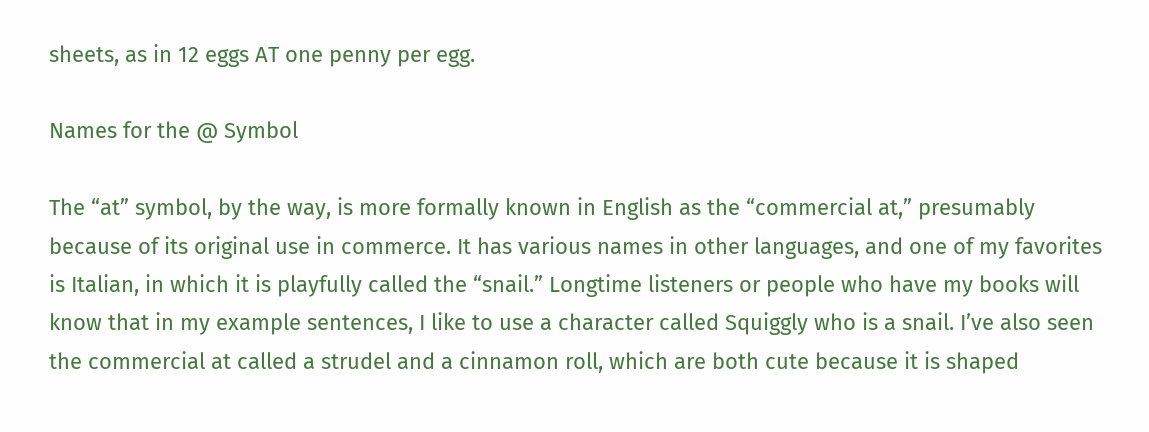sheets, as in 12 eggs AT one penny per egg.

Names for the @ Symbol

The “at” symbol, by the way, is more formally known in English as the “commercial at,” presumably because of its original use in commerce. It has various names in other languages, and one of my favorites is Italian, in which it is playfully called the “snail.” Longtime listeners or people who have my books will know that in my example sentences, I like to use a character called Squiggly who is a snail. I’ve also seen the commercial at called a strudel and a cinnamon roll, which are both cute because it is shaped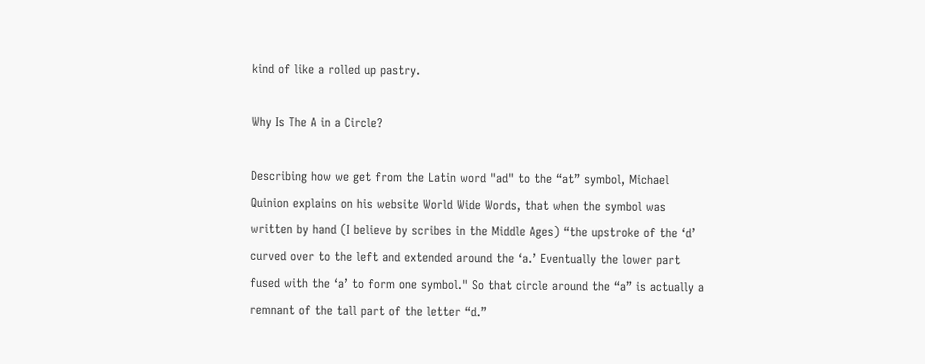kind of like a rolled up pastry.

Why Is The A in a Circle?

Describing how we get from the Latin word "ad" to the “at” symbol, Michael Quinion explains on his website World Wide Words, that when the symbol was written by hand (I believe by scribes in the Middle Ages) “the upstroke of the ‘d’ curved over to the left and extended around the ‘a.’ Eventually the lower part fused with the ‘a’ to form one symbol." So that circle around the “a” is actually a remnant of the tall part of the letter “d.”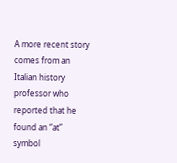A more recent story comes from an Italian history professor who reported that he found an “at” symbol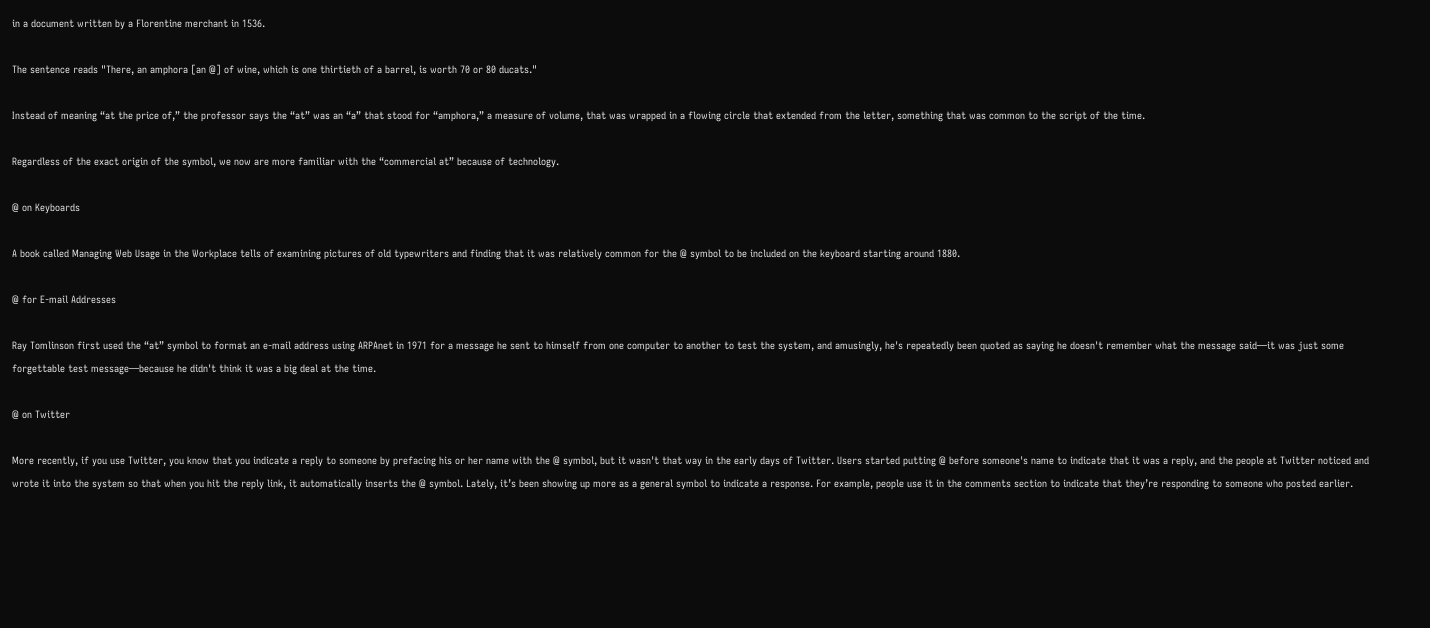in a document written by a Florentine merchant in 1536.

The sentence reads "There, an amphora [an @] of wine, which is one thirtieth of a barrel, is worth 70 or 80 ducats."

Instead of meaning “at the price of,” the professor says the “at” was an “a” that stood for “amphora,” a measure of volume, that was wrapped in a flowing circle that extended from the letter, something that was common to the script of the time.

Regardless of the exact origin of the symbol, we now are more familiar with the “commercial at” because of technology.

@ on Keyboards

A book called Managing Web Usage in the Workplace tells of examining pictures of old typewriters and finding that it was relatively common for the @ symbol to be included on the keyboard starting around 1880.

@ for E-mail Addresses

Ray Tomlinson first used the “at” symbol to format an e-mail address using ARPAnet in 1971 for a message he sent to himself from one computer to another to test the system, and amusingly, he's repeatedly been quoted as saying he doesn't remember what the message said—it was just some forgettable test message—because he didn't think it was a big deal at the time.

@ on Twitter

More recently, if you use Twitter, you know that you indicate a reply to someone by prefacing his or her name with the @ symbol, but it wasn't that way in the early days of Twitter. Users started putting @ before someone's name to indicate that it was a reply, and the people at Twitter noticed and wrote it into the system so that when you hit the reply link, it automatically inserts the @ symbol. Lately, it’s been showing up more as a general symbol to indicate a response. For example, people use it in the comments section to indicate that they’re responding to someone who posted earlier.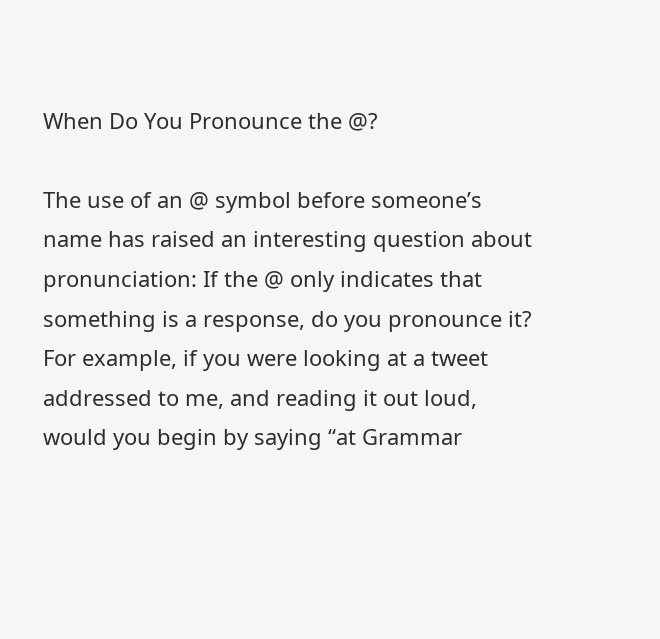When Do You Pronounce the @?

The use of an @ symbol before someone’s name has raised an interesting question about pronunciation: If the @ only indicates that something is a response, do you pronounce it? For example, if you were looking at a tweet addressed to me, and reading it out loud, would you begin by saying “at Grammar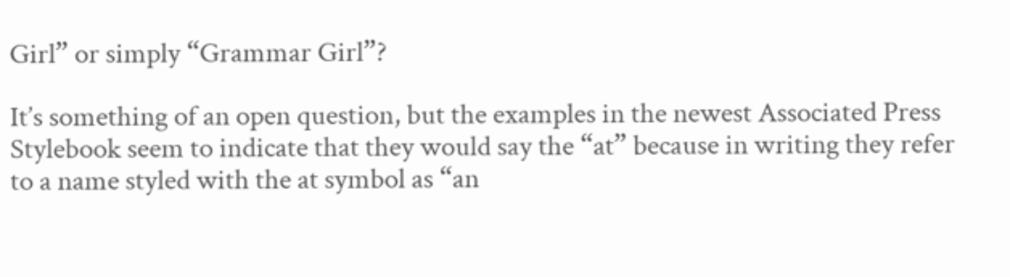Girl” or simply “Grammar Girl”?

It’s something of an open question, but the examples in the newest Associated Press Stylebook seem to indicate that they would say the “at” because in writing they refer to a name styled with the at symbol as “an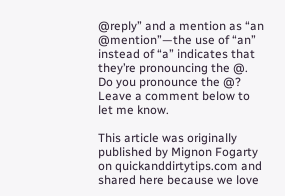@reply” and a mention as “an @mention”—the use of “an” instead of “a” indicates that they’re pronouncing the @. Do you pronounce the @? Leave a comment below to let me know.

This article was originally published by Mignon Fogarty on quickanddirtytips.com and shared here because we love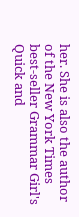her. She is also the author of the New York Times best-seller Grammar Girl's Quick and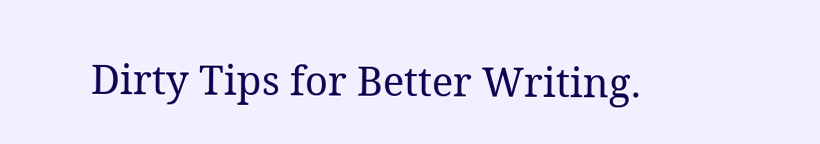Dirty Tips for Better Writing.